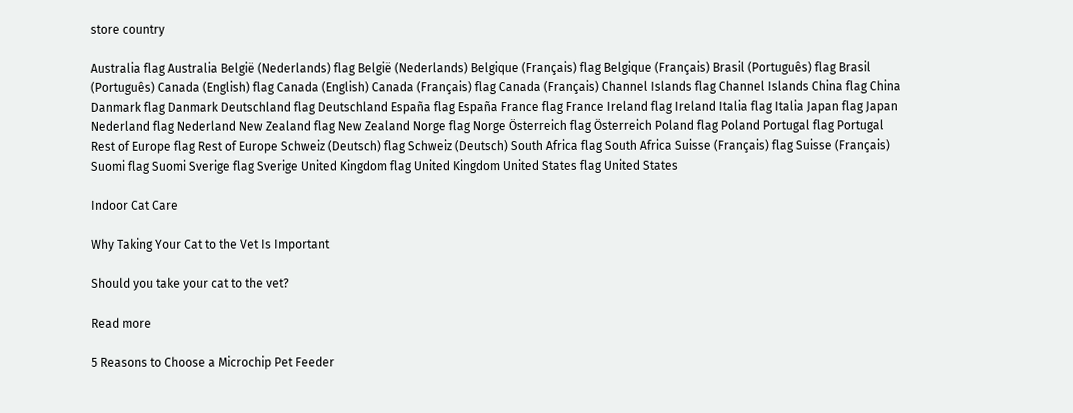store country

Australia flag Australia België (Nederlands) flag België (Nederlands) Belgique (Français) flag Belgique (Français) Brasil (Português) flag Brasil (Português) Canada (English) flag Canada (English) Canada (Français) flag Canada (Français) Channel Islands flag Channel Islands China flag China Danmark flag Danmark Deutschland flag Deutschland España flag España France flag France Ireland flag Ireland Italia flag Italia Japan flag Japan Nederland flag Nederland New Zealand flag New Zealand Norge flag Norge Österreich flag Österreich Poland flag Poland Portugal flag Portugal Rest of Europe flag Rest of Europe Schweiz (Deutsch) flag Schweiz (Deutsch) South Africa flag South Africa Suisse (Français) flag Suisse (Français) Suomi flag Suomi Sverige flag Sverige United Kingdom flag United Kingdom United States flag United States

Indoor Cat Care

Why Taking Your Cat to the Vet Is Important

Should you take your cat to the vet?

Read more

5 Reasons to Choose a Microchip Pet Feeder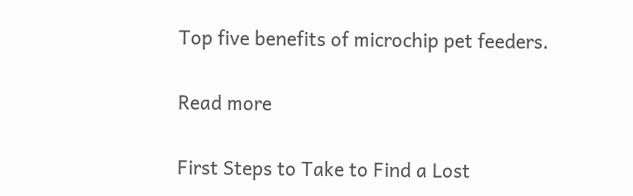Top five benefits of microchip pet feeders.

Read more

First Steps to Take to Find a Lost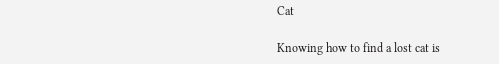Cat

Knowing how to find a lost cat is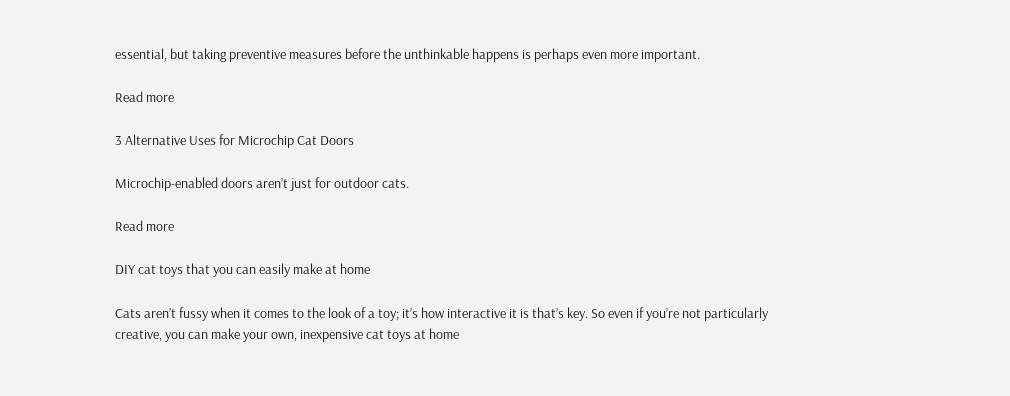essential, but taking preventive measures before the unthinkable happens is perhaps even more important.

Read more

3 Alternative Uses for Microchip Cat Doors

Microchip-enabled doors aren’t just for outdoor cats.

Read more

DIY cat toys that you can easily make at home

Cats aren’t fussy when it comes to the look of a toy; it’s how interactive it is that’s key. So even if you’re not particularly creative, you can make your own, inexpensive cat toys at home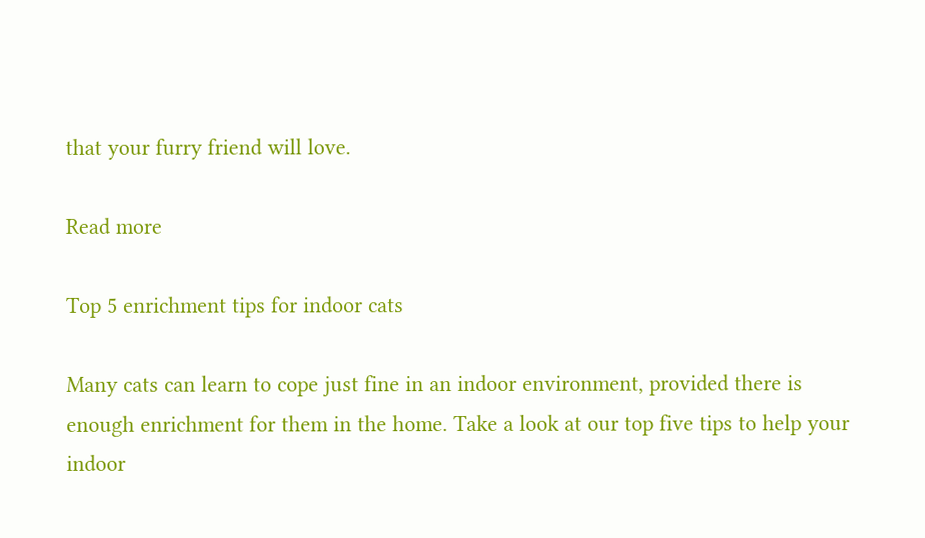that your furry friend will love.

Read more

Top 5 enrichment tips for indoor cats

Many cats can learn to cope just fine in an indoor environment, provided there is enough enrichment for them in the home. Take a look at our top five tips to help your indoor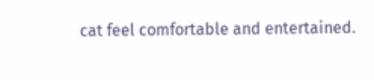cat feel comfortable and entertained.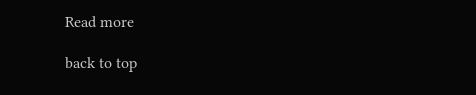Read more

back to top